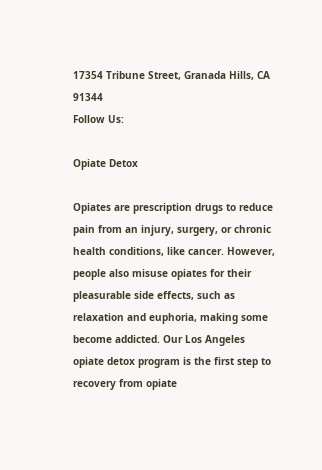17354 Tribune Street, Granada Hills, CA 91344
Follow Us:

Opiate Detox

Opiates are prescription drugs to reduce pain from an injury, surgery, or chronic health conditions, like cancer. However, people also misuse opiates for their pleasurable side effects, such as relaxation and euphoria, making some become addicted. Our Los Angeles opiate detox program is the first step to recovery from opiate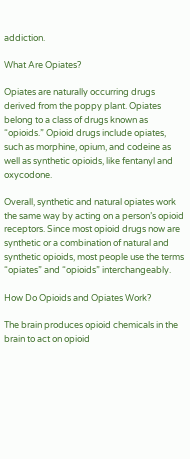addiction.

What Are Opiates?

Opiates are naturally occurring drugs derived from the poppy plant. Opiates belong to a class of drugs known as “opioids.” Opioid drugs include opiates, such as morphine, opium, and codeine as well as synthetic opioids, like fentanyl and oxycodone.

Overall, synthetic and natural opiates work the same way by acting on a person’s opioid receptors. Since most opioid drugs now are synthetic or a combination of natural and synthetic opioids, most people use the terms “opiates” and “opioids” interchangeably.

How Do Opioids and Opiates Work?

The brain produces opioid chemicals in the brain to act on opioid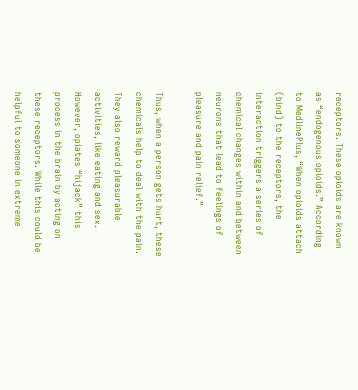receptors. These opioids are known as “endogenous opioids.” According to MedlinePlus, “When opioids attach (bind) to the receptors, the interaction triggers a series of chemical changes within and between neurons that lead to feelings of pleasure and pain relief.”

Thus, when a person gets hurt, these chemicals help to deal with the pain. They also reward pleasurable activities, like eating and sex. However, opiates “hijack” this process in the brain by acting on these receptors. While this could be helpful to someone in extreme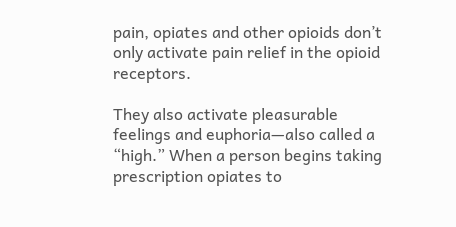pain, opiates and other opioids don’t only activate pain relief in the opioid receptors.

They also activate pleasurable feelings and euphoria—also called a “high.” When a person begins taking prescription opiates to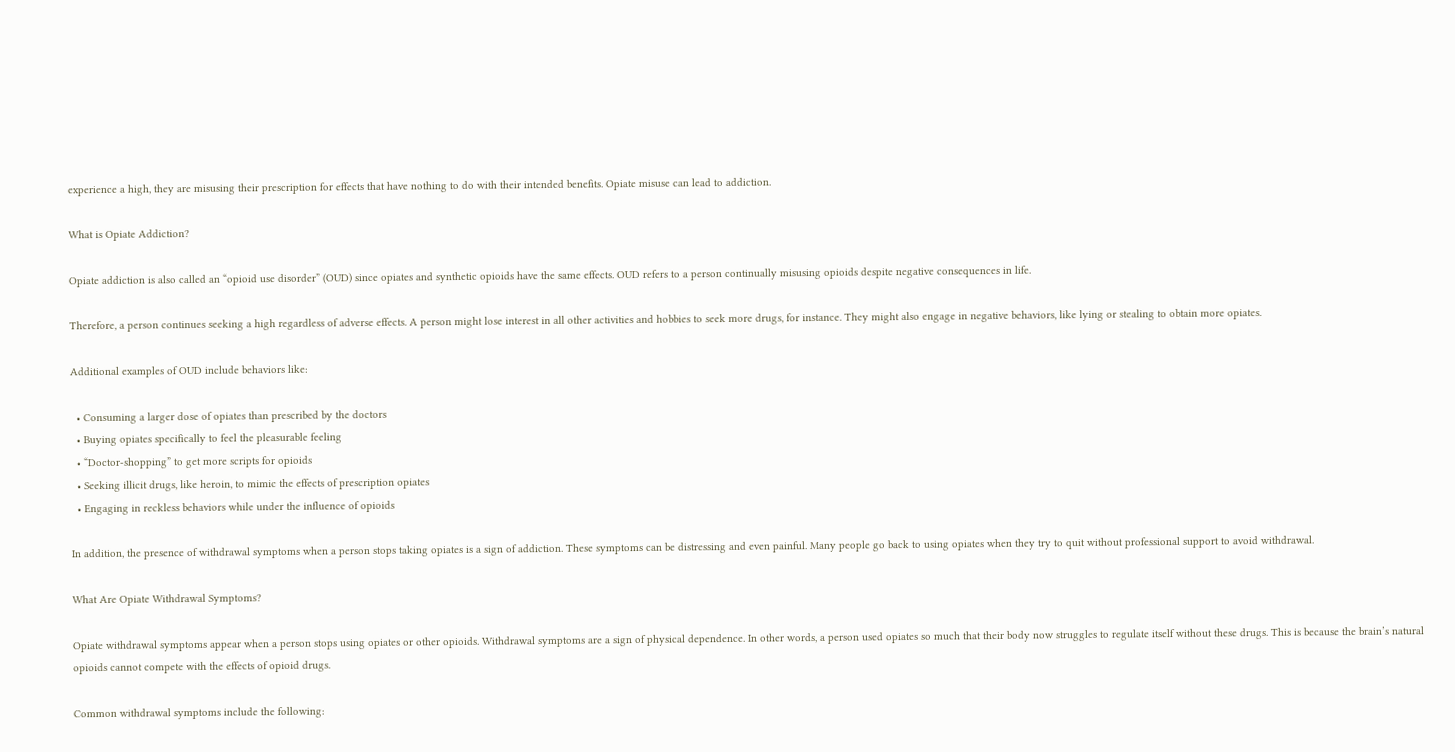experience a high, they are misusing their prescription for effects that have nothing to do with their intended benefits. Opiate misuse can lead to addiction.

What is Opiate Addiction?

Opiate addiction is also called an “opioid use disorder” (OUD) since opiates and synthetic opioids have the same effects. OUD refers to a person continually misusing opioids despite negative consequences in life.

Therefore, a person continues seeking a high regardless of adverse effects. A person might lose interest in all other activities and hobbies to seek more drugs, for instance. They might also engage in negative behaviors, like lying or stealing to obtain more opiates.

Additional examples of OUD include behaviors like:

  • Consuming a larger dose of opiates than prescribed by the doctors
  • Buying opiates specifically to feel the pleasurable feeling
  • “Doctor-shopping” to get more scripts for opioids
  • Seeking illicit drugs, like heroin, to mimic the effects of prescription opiates
  • Engaging in reckless behaviors while under the influence of opioids

In addition, the presence of withdrawal symptoms when a person stops taking opiates is a sign of addiction. These symptoms can be distressing and even painful. Many people go back to using opiates when they try to quit without professional support to avoid withdrawal.

What Are Opiate Withdrawal Symptoms?

Opiate withdrawal symptoms appear when a person stops using opiates or other opioids. Withdrawal symptoms are a sign of physical dependence. In other words, a person used opiates so much that their body now struggles to regulate itself without these drugs. This is because the brain’s natural opioids cannot compete with the effects of opioid drugs.

Common withdrawal symptoms include the following: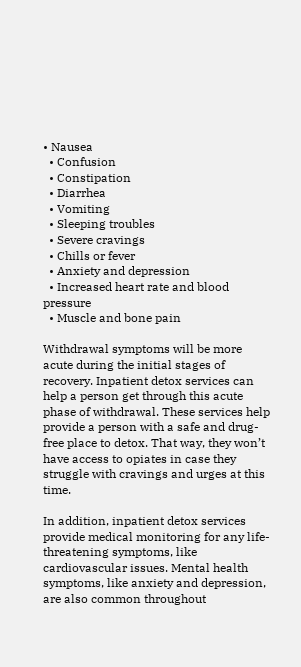• Nausea
  • Confusion
  • Constipation
  • Diarrhea
  • Vomiting
  • Sleeping troubles
  • Severe cravings
  • Chills or fever
  • Anxiety and depression
  • Increased heart rate and blood pressure
  • Muscle and bone pain

Withdrawal symptoms will be more acute during the initial stages of recovery. Inpatient detox services can help a person get through this acute phase of withdrawal. These services help provide a person with a safe and drug-free place to detox. That way, they won’t have access to opiates in case they struggle with cravings and urges at this time.

In addition, inpatient detox services provide medical monitoring for any life-threatening symptoms, like cardiovascular issues. Mental health symptoms, like anxiety and depression, are also common throughout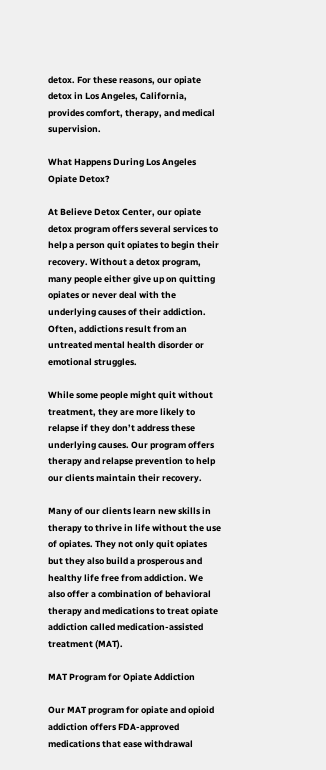detox. For these reasons, our opiate detox in Los Angeles, California, provides comfort, therapy, and medical supervision.

What Happens During Los Angeles Opiate Detox?

At Believe Detox Center, our opiate detox program offers several services to help a person quit opiates to begin their recovery. Without a detox program, many people either give up on quitting opiates or never deal with the underlying causes of their addiction. Often, addictions result from an untreated mental health disorder or emotional struggles.

While some people might quit without treatment, they are more likely to relapse if they don’t address these underlying causes. Our program offers therapy and relapse prevention to help our clients maintain their recovery.

Many of our clients learn new skills in therapy to thrive in life without the use of opiates. They not only quit opiates but they also build a prosperous and healthy life free from addiction. We also offer a combination of behavioral therapy and medications to treat opiate addiction called medication-assisted treatment (MAT).

MAT Program for Opiate Addiction

Our MAT program for opiate and opioid addiction offers FDA-approved medications that ease withdrawal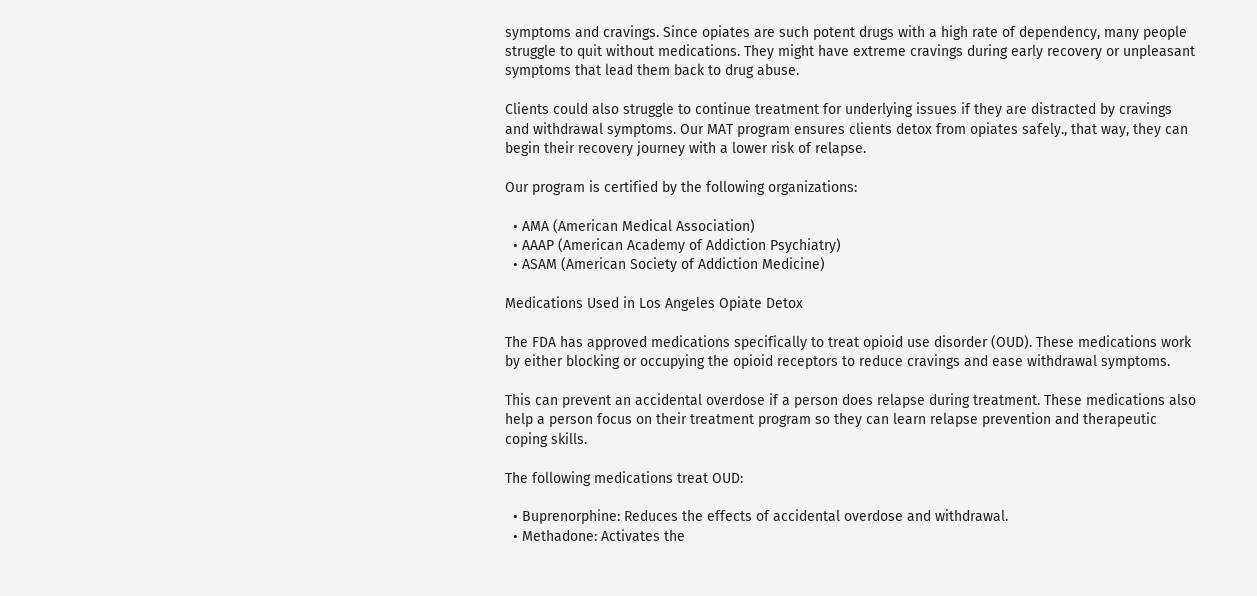symptoms and cravings. Since opiates are such potent drugs with a high rate of dependency, many people struggle to quit without medications. They might have extreme cravings during early recovery or unpleasant symptoms that lead them back to drug abuse.

Clients could also struggle to continue treatment for underlying issues if they are distracted by cravings and withdrawal symptoms. Our MAT program ensures clients detox from opiates safely., that way, they can begin their recovery journey with a lower risk of relapse.

Our program is certified by the following organizations:

  • AMA (American Medical Association)
  • AAAP (American Academy of Addiction Psychiatry)
  • ASAM (American Society of Addiction Medicine)

Medications Used in Los Angeles Opiate Detox

The FDA has approved medications specifically to treat opioid use disorder (OUD). These medications work by either blocking or occupying the opioid receptors to reduce cravings and ease withdrawal symptoms.

This can prevent an accidental overdose if a person does relapse during treatment. These medications also help a person focus on their treatment program so they can learn relapse prevention and therapeutic coping skills.

The following medications treat OUD:

  • Buprenorphine: Reduces the effects of accidental overdose and withdrawal.
  • Methadone: Activates the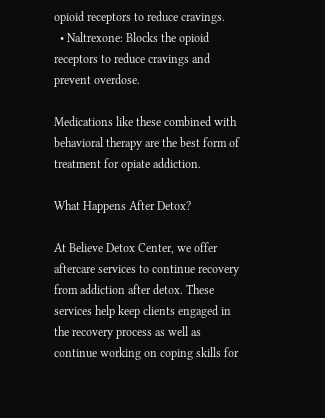opioid receptors to reduce cravings.
  • Naltrexone: Blocks the opioid receptors to reduce cravings and prevent overdose.

Medications like these combined with behavioral therapy are the best form of treatment for opiate addiction.

What Happens After Detox?

At Believe Detox Center, we offer aftercare services to continue recovery from addiction after detox. These services help keep clients engaged in the recovery process as well as continue working on coping skills for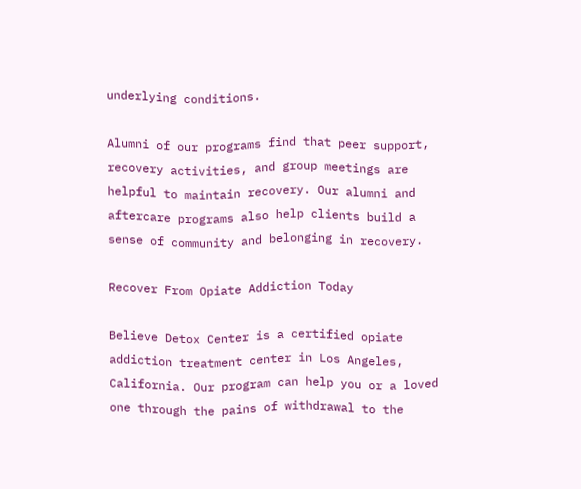underlying conditions.

Alumni of our programs find that peer support, recovery activities, and group meetings are helpful to maintain recovery. Our alumni and aftercare programs also help clients build a sense of community and belonging in recovery.

Recover From Opiate Addiction Today

Believe Detox Center is a certified opiate addiction treatment center in Los Angeles, California. Our program can help you or a loved one through the pains of withdrawal to the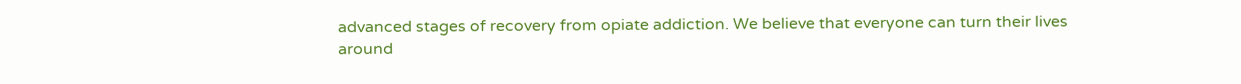advanced stages of recovery from opiate addiction. We believe that everyone can turn their lives around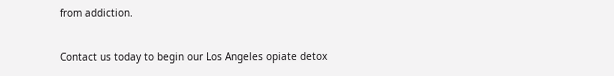from addiction.

Contact us today to begin our Los Angeles opiate detox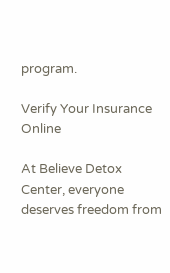program.

Verify Your Insurance Online

At Believe Detox Center, everyone deserves freedom from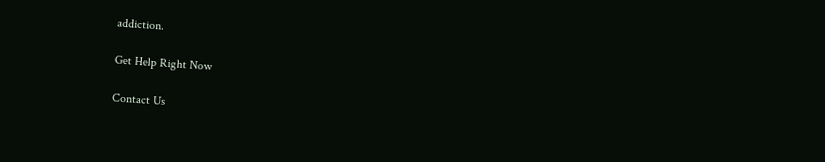addiction.

Get Help Right Now

Contact Us